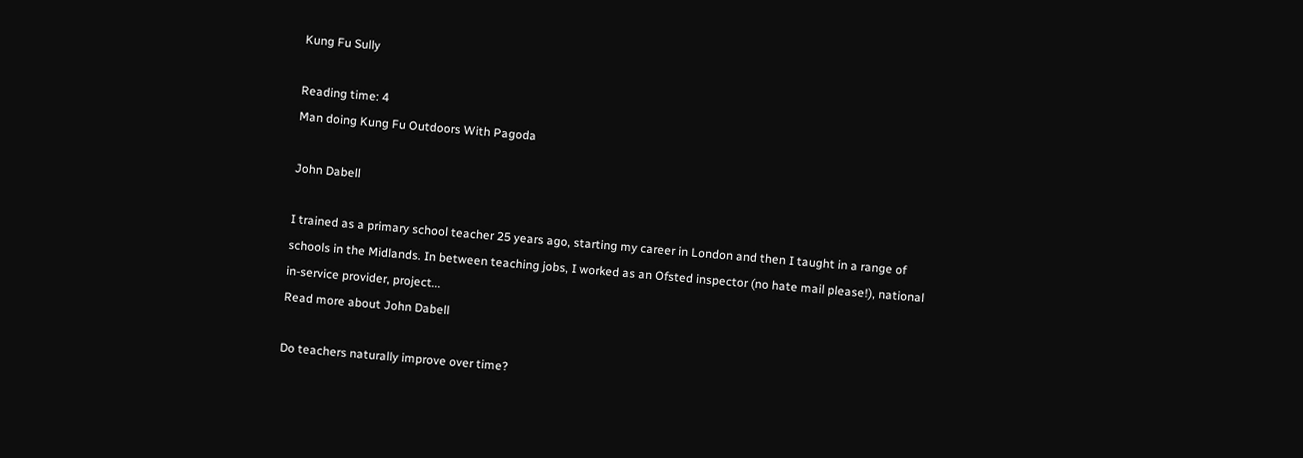Kung Fu Sully

Reading time: 4
Man doing Kung Fu Outdoors With Pagoda

John Dabell

I trained as a primary school teacher 25 years ago, starting my career in London and then I taught in a range of schools in the Midlands. In between teaching jobs, I worked as an Ofsted inspector (no hate mail please!), national in-service provider, project...
Read more about John Dabell

Do teachers naturally improve over time?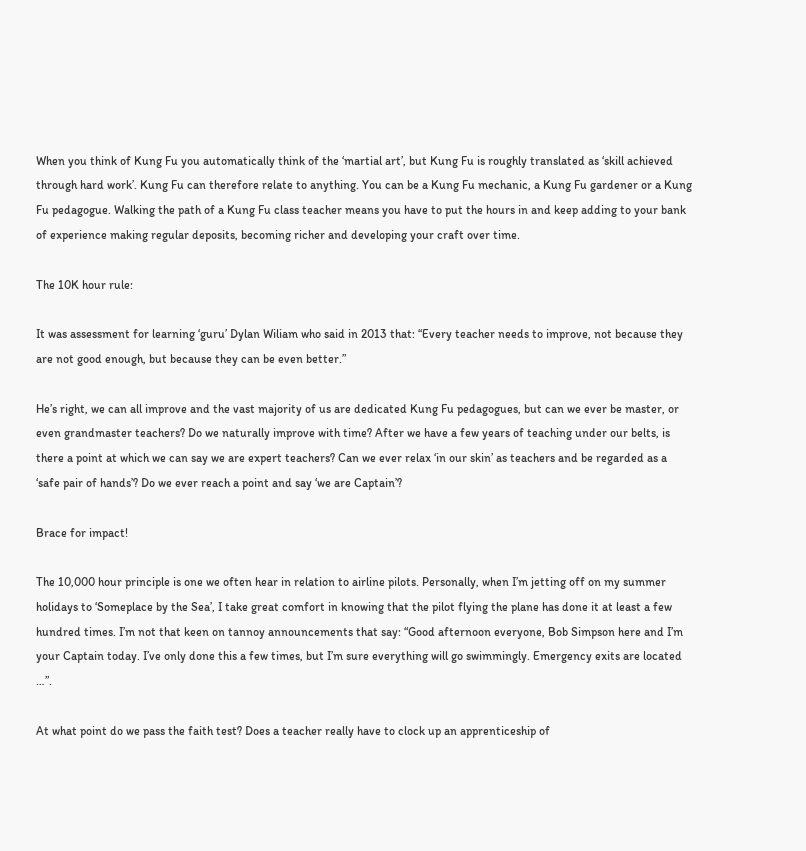When you think of Kung Fu you automatically think of the ‘martial art’, but Kung Fu is roughly translated as ‘skill achieved through hard work’. Kung Fu can therefore relate to anything. You can be a Kung Fu mechanic, a Kung Fu gardener or a Kung Fu pedagogue. Walking the path of a Kung Fu class teacher means you have to put the hours in and keep adding to your bank of experience making regular deposits, becoming richer and developing your craft over time.

The 10K hour rule:

It was assessment for learning ‘guru’ Dylan Wiliam who said in 2013 that: “Every teacher needs to improve, not because they are not good enough, but because they can be even better.”

He’s right, we can all improve and the vast majority of us are dedicated Kung Fu pedagogues, but can we ever be master, or even grandmaster teachers? Do we naturally improve with time? After we have a few years of teaching under our belts, is there a point at which we can say we are expert teachers? Can we ever relax ‘in our skin’ as teachers and be regarded as a ‘safe pair of hands’? Do we ever reach a point and say ‘we are Captain’?

Brace for impact!

The 10,000 hour principle is one we often hear in relation to airline pilots. Personally, when I’m jetting off on my summer holidays to ‘Someplace by the Sea’, I take great comfort in knowing that the pilot flying the plane has done it at least a few hundred times. I’m not that keen on tannoy announcements that say: “Good afternoon everyone, Bob Simpson here and I’m your Captain today. I’ve only done this a few times, but I’m sure everything will go swimmingly. Emergency exits are located …”.

At what point do we pass the faith test? Does a teacher really have to clock up an apprenticeship of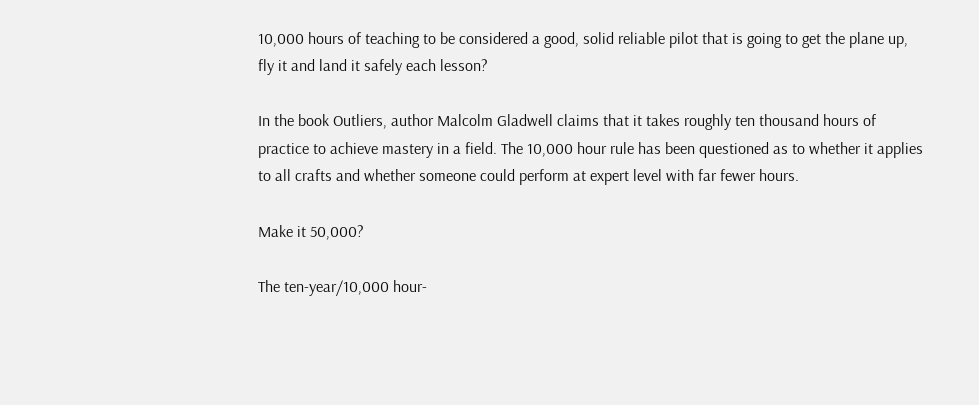10,000 hours of teaching to be considered a good, solid reliable pilot that is going to get the plane up, fly it and land it safely each lesson?

In the book Outliers, author Malcolm Gladwell claims that it takes roughly ten thousand hours of practice to achieve mastery in a field. The 10,000 hour rule has been questioned as to whether it applies to all crafts and whether someone could perform at expert level with far fewer hours.

Make it 50,000?

The ten-year/10,000 hour-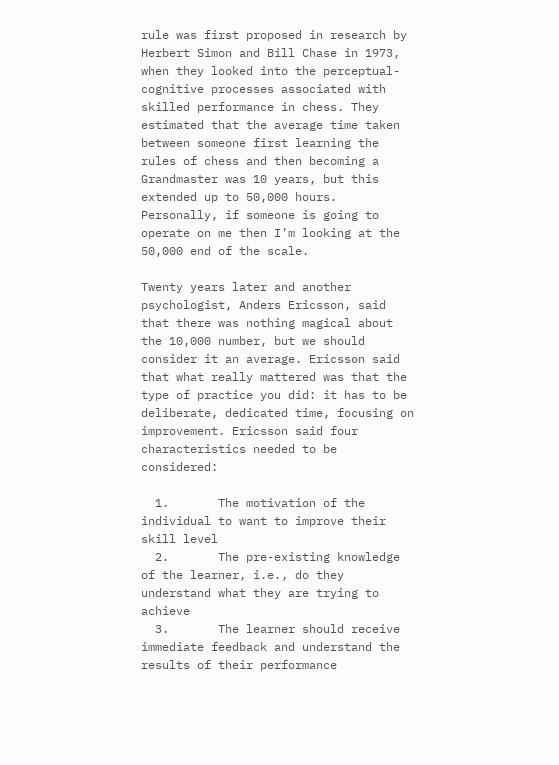rule was first proposed in research by Herbert Simon and Bill Chase in 1973, when they looked into the perceptual-cognitive processes associated with skilled performance in chess. They estimated that the average time taken between someone first learning the rules of chess and then becoming a Grandmaster was 10 years, but this extended up to 50,000 hours. Personally, if someone is going to operate on me then I’m looking at the 50,000 end of the scale.

Twenty years later and another psychologist, Anders Ericsson, said that there was nothing magical about the 10,000 number, but we should consider it an average. Ericsson said that what really mattered was that the type of practice you did: it has to be deliberate, dedicated time, focusing on improvement. Ericsson said four characteristics needed to be considered:

  1.       The motivation of the individual to want to improve their skill level
  2.       The pre-existing knowledge of the learner, i.e., do they understand what they are trying to achieve
  3.       The learner should receive immediate feedback and understand the results of their performance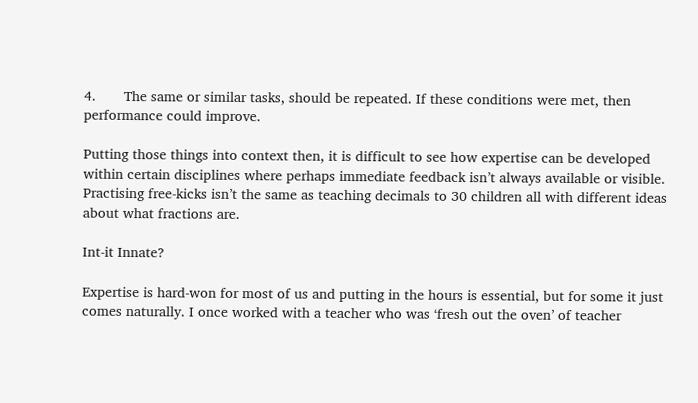4.       The same or similar tasks, should be repeated. If these conditions were met, then performance could improve.

Putting those things into context then, it is difficult to see how expertise can be developed within certain disciplines where perhaps immediate feedback isn’t always available or visible. Practising free-kicks isn’t the same as teaching decimals to 30 children all with different ideas about what fractions are.

Int-it Innate?

Expertise is hard-won for most of us and putting in the hours is essential, but for some it just comes naturally. I once worked with a teacher who was ‘fresh out the oven’ of teacher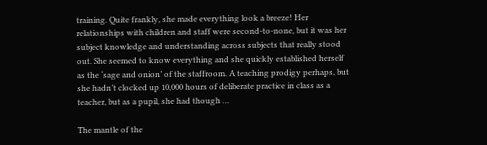training. Quite frankly, she made everything look a breeze! Her relationships with children and staff were second-to-none, but it was her subject knowledge and understanding across subjects that really stood out. She seemed to know everything and she quickly established herself as the ‘sage and onion’ of the staffroom. A teaching prodigy perhaps, but she hadn’t clocked up 10,000 hours of deliberate practice in class as a teacher, but as a pupil, she had though …

The mantle of the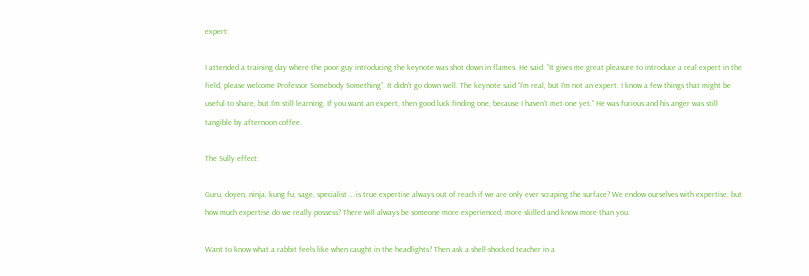expert:

I attended a training day where the poor guy introducing the keynote was shot down in flames. He said: “It gives me great pleasure to introduce a real expert in the field, please welcome Professor Somebody Something”. It didn’t go down well. The keynote said “I’m real, but I’m not an expert. I know a few things that might be useful to share, but I’m still learning. If you want an expert, then good luck finding one, because I haven’t met one yet.” He was furious and his anger was still tangible by afternoon coffee.

The Sully effect:

Guru, doyen, ninja, kung fu, sage, specialist … is true expertise always out of reach if we are only ever scraping the surface? We endow ourselves with expertise, but how much expertise do we really possess? There will always be someone more experienced, more skilled and know more than you.

Want to know what a rabbit feels like when caught in the headlights? Then ask a shell-shocked teacher in a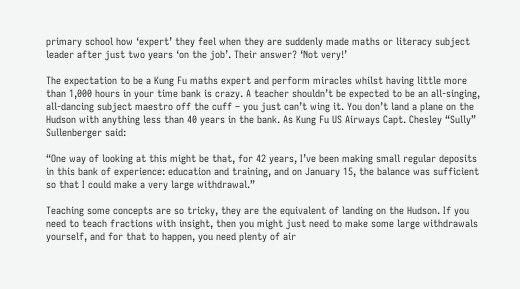primary school how ‘expert’ they feel when they are suddenly made maths or literacy subject leader after just two years ‘on the job’. Their answer? ‘Not very!’

The expectation to be a Kung Fu maths expert and perform miracles whilst having little more than 1,000 hours in your time bank is crazy. A teacher shouldn’t be expected to be an all-singing, all-dancing subject maestro off the cuff – you just can’t wing it. You don’t land a plane on the Hudson with anything less than 40 years in the bank. As Kung Fu US Airways Capt. Chesley “Sully” Sullenberger said:

“One way of looking at this might be that, for 42 years, I’ve been making small regular deposits in this bank of experience: education and training, and on January 15, the balance was sufficient so that I could make a very large withdrawal.”

Teaching some concepts are so tricky, they are the equivalent of landing on the Hudson. If you need to teach fractions with insight, then you might just need to make some large withdrawals yourself, and for that to happen, you need plenty of air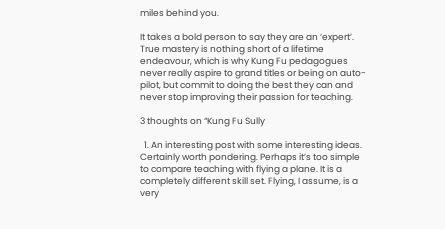miles behind you.

It takes a bold person to say they are an ‘expert’. True mastery is nothing short of a lifetime endeavour, which is why Kung Fu pedagogues never really aspire to grand titles or being on auto-pilot, but commit to doing the best they can and never stop improving their passion for teaching.

3 thoughts on “Kung Fu Sully

  1. An interesting post with some interesting ideas. Certainly worth pondering. Perhaps it’s too simple to compare teaching with flying a plane. It is a completely different skill set. Flying, I assume, is a very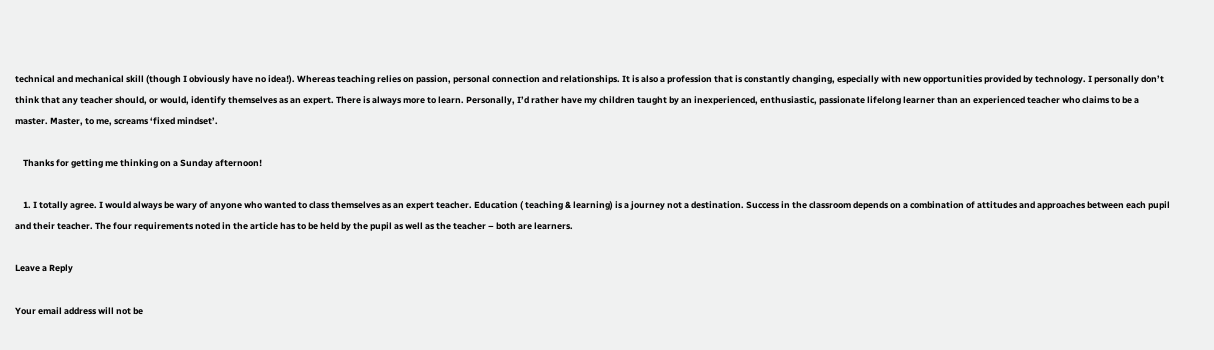technical and mechanical skill (though I obviously have no idea!). Whereas teaching relies on passion, personal connection and relationships. It is also a profession that is constantly changing, especially with new opportunities provided by technology. I personally don’t think that any teacher should, or would, identify themselves as an expert. There is always more to learn. Personally, I’d rather have my children taught by an inexperienced, enthusiastic, passionate lifelong learner than an experienced teacher who claims to be a master. Master, to me, screams ‘fixed mindset’.

    Thanks for getting me thinking on a Sunday afternoon!

    1. I totally agree. I would always be wary of anyone who wanted to class themselves as an expert teacher. Education ( teaching & learning) is a journey not a destination. Success in the classroom depends on a combination of attitudes and approaches between each pupil and their teacher. The four requirements noted in the article has to be held by the pupil as well as the teacher – both are learners.

Leave a Reply

Your email address will not be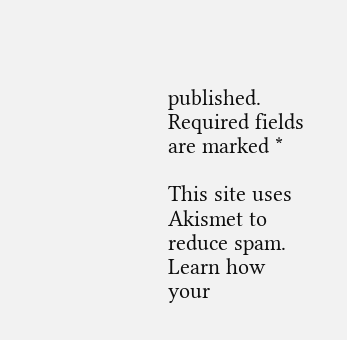published. Required fields are marked *

This site uses Akismet to reduce spam. Learn how your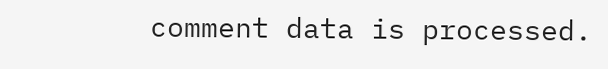comment data is processed.